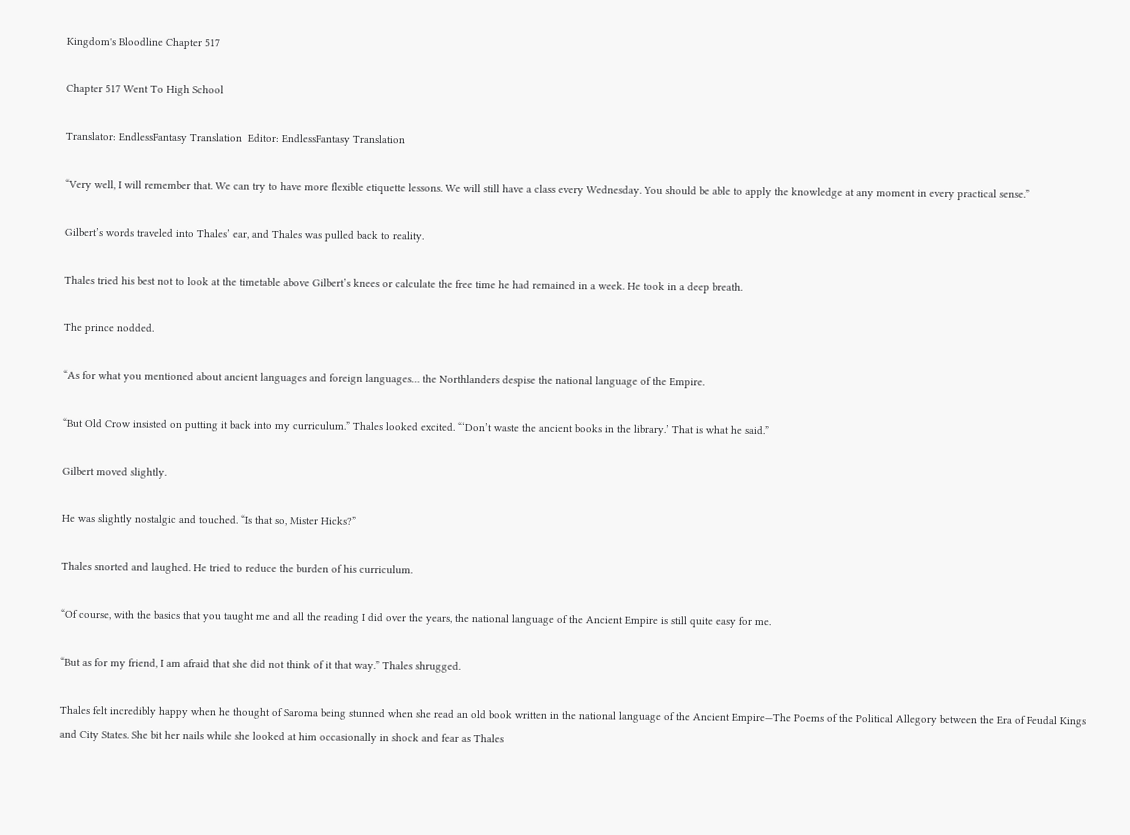Kingdom's Bloodline Chapter 517

Chapter 517 Went To High School

Translator: EndlessFantasy Translation  Editor: EndlessFantasy Translation

“Very well, I will remember that. We can try to have more flexible etiquette lessons. We will still have a class every Wednesday. You should be able to apply the knowledge at any moment in every practical sense.”

Gilbert’s words traveled into Thales’ ear, and Thales was pulled back to reality.

Thales tried his best not to look at the timetable above Gilbert’s knees or calculate the free time he had remained in a week. He took in a deep breath.

The prince nodded.

“As for what you mentioned about ancient languages and foreign languages… the Northlanders despise the national language of the Empire.

“But Old Crow insisted on putting it back into my curriculum.” Thales looked excited. “‘Don’t waste the ancient books in the library.’ That is what he said.”

Gilbert moved slightly.

He was slightly nostalgic and touched. “Is that so, Mister Hicks?”

Thales snorted and laughed. He tried to reduce the burden of his curriculum.

“Of course, with the basics that you taught me and all the reading I did over the years, the national language of the Ancient Empire is still quite easy for me.

“But as for my friend, I am afraid that she did not think of it that way.” Thales shrugged.

Thales felt incredibly happy when he thought of Saroma being stunned when she read an old book written in the national language of the Ancient Empire—The Poems of the Political Allegory between the Era of Feudal Kings and City States. She bit her nails while she looked at him occasionally in shock and fear as Thales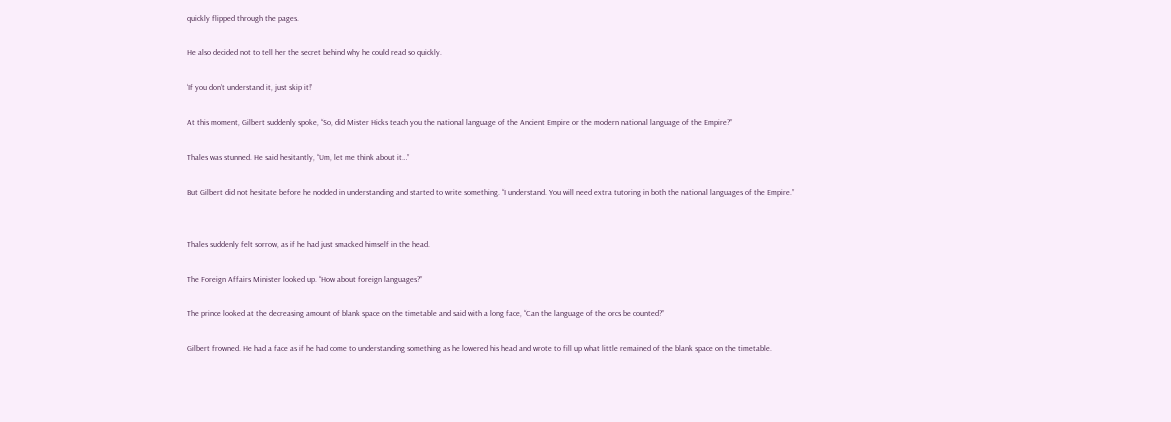quickly flipped through the pages.

He also decided not to tell her the secret behind why he could read so quickly.

‘If you don’t understand it, just skip it!’

At this moment, Gilbert suddenly spoke, “So, did Mister Hicks teach you the national language of the Ancient Empire or the modern national language of the Empire?”

Thales was stunned. He said hesitantly, “Um, let me think about it…”

But Gilbert did not hesitate before he nodded in understanding and started to write something. “I understand. You will need extra tutoring in both the national languages of the Empire.”


Thales suddenly felt sorrow, as if he had just smacked himself in the head.

The Foreign Affairs Minister looked up. “How about foreign languages?”

The prince looked at the decreasing amount of blank space on the timetable and said with a long face, “Can the language of the orcs be counted?”

Gilbert frowned. He had a face as if he had come to understanding something as he lowered his head and wrote to fill up what little remained of the blank space on the timetable.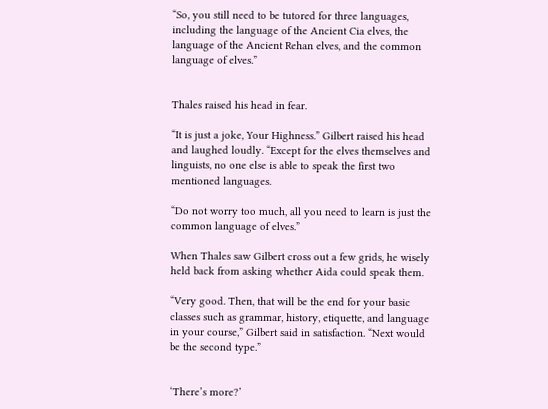“So, you still need to be tutored for three languages, including the language of the Ancient Cia elves, the language of the Ancient Rehan elves, and the common language of elves.”


Thales raised his head in fear.

“It is just a joke, Your Highness.” Gilbert raised his head and laughed loudly. “Except for the elves themselves and linguists, no one else is able to speak the first two mentioned languages.

“Do not worry too much, all you need to learn is just the common language of elves.”

When Thales saw Gilbert cross out a few grids, he wisely held back from asking whether Aida could speak them.

“Very good. Then, that will be the end for your basic classes such as grammar, history, etiquette, and language in your course,” Gilbert said in satisfaction. “Next would be the second type.”


‘There’s more?’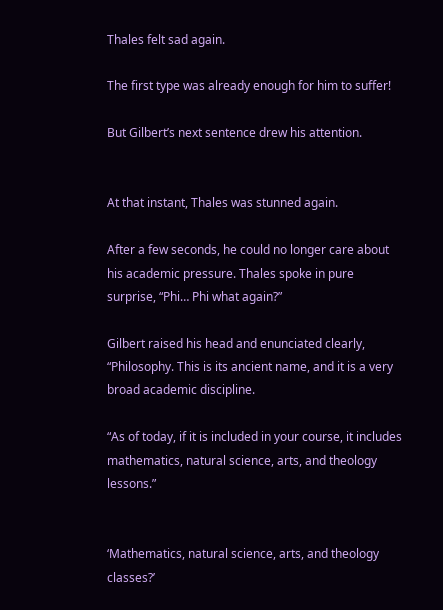Thales felt sad again.

The first type was already enough for him to suffer!

But Gilbert’s next sentence drew his attention.


At that instant, Thales was stunned again.

After a few seconds, he could no longer care about his academic pressure. Thales spoke in pure surprise, “Phi… Phi what again?”

Gilbert raised his head and enunciated clearly, “Philosophy. This is its ancient name, and it is a very broad academic discipline.

“As of today, if it is included in your course, it includes mathematics, natural science, arts, and theology lessons.”


‘Mathematics, natural science, arts, and theology classes?’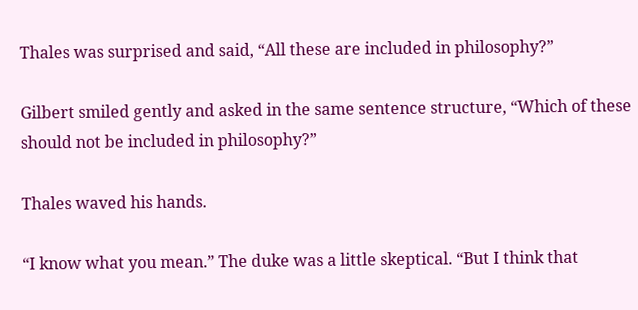Thales was surprised and said, “All these are included in philosophy?”

Gilbert smiled gently and asked in the same sentence structure, “Which of these should not be included in philosophy?”

Thales waved his hands.

“I know what you mean.” The duke was a little skeptical. “But I think that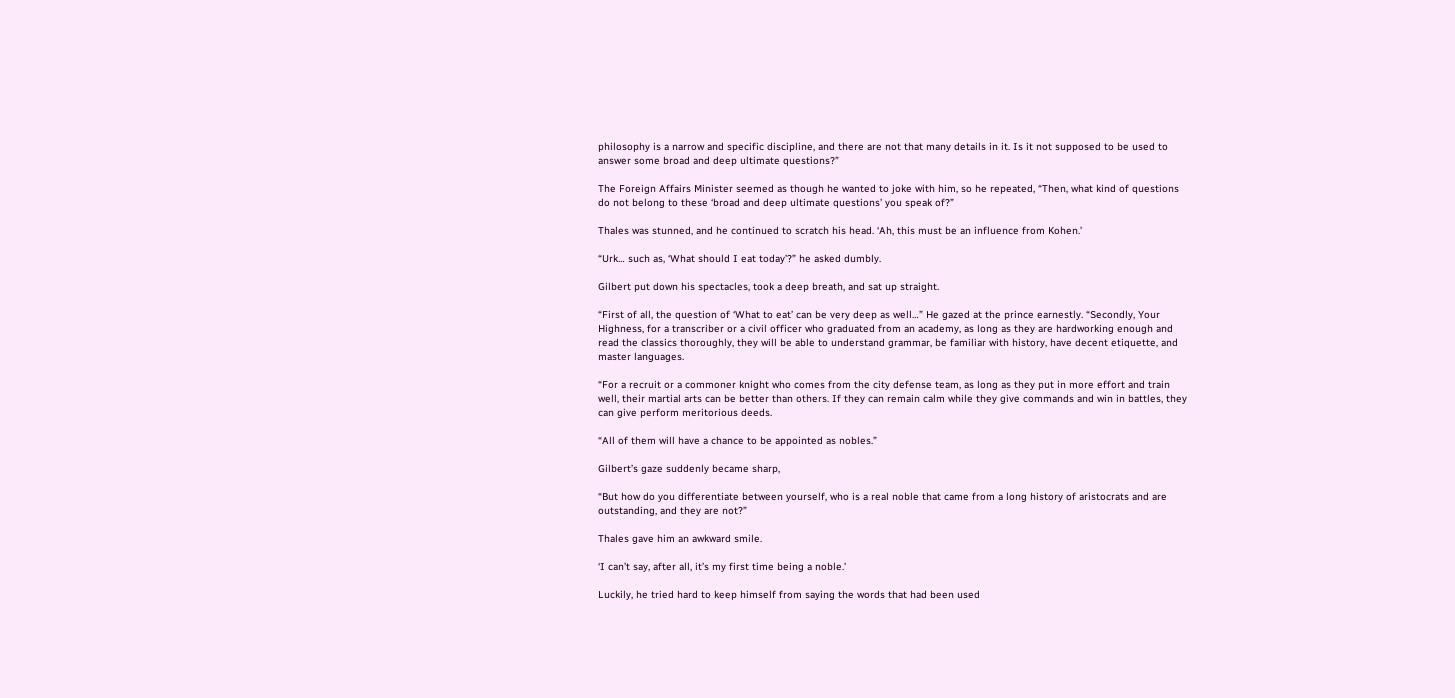philosophy is a narrow and specific discipline, and there are not that many details in it. Is it not supposed to be used to answer some broad and deep ultimate questions?”

The Foreign Affairs Minister seemed as though he wanted to joke with him, so he repeated, “Then, what kind of questions do not belong to these ‘broad and deep ultimate questions’ you speak of?”

Thales was stunned, and he continued to scratch his head. ‘Ah, this must be an influence from Kohen.’

“Urk… such as, ‘What should I eat today’?” he asked dumbly.

Gilbert put down his spectacles, took a deep breath, and sat up straight.

“First of all, the question of ‘What to eat’ can be very deep as well…” He gazed at the prince earnestly. “Secondly, Your Highness, for a transcriber or a civil officer who graduated from an academy, as long as they are hardworking enough and read the classics thoroughly, they will be able to understand grammar, be familiar with history, have decent etiquette, and master languages.

“For a recruit or a commoner knight who comes from the city defense team, as long as they put in more effort and train well, their martial arts can be better than others. If they can remain calm while they give commands and win in battles, they can give perform meritorious deeds.

“All of them will have a chance to be appointed as nobles.”

Gilbert’s gaze suddenly became sharp,

“But how do you differentiate between yourself, who is a real noble that came from a long history of aristocrats and are outstanding, and they are not?”

Thales gave him an awkward smile.

‘I can’t say, after all, it’s my first time being a noble.’

Luckily, he tried hard to keep himself from saying the words that had been used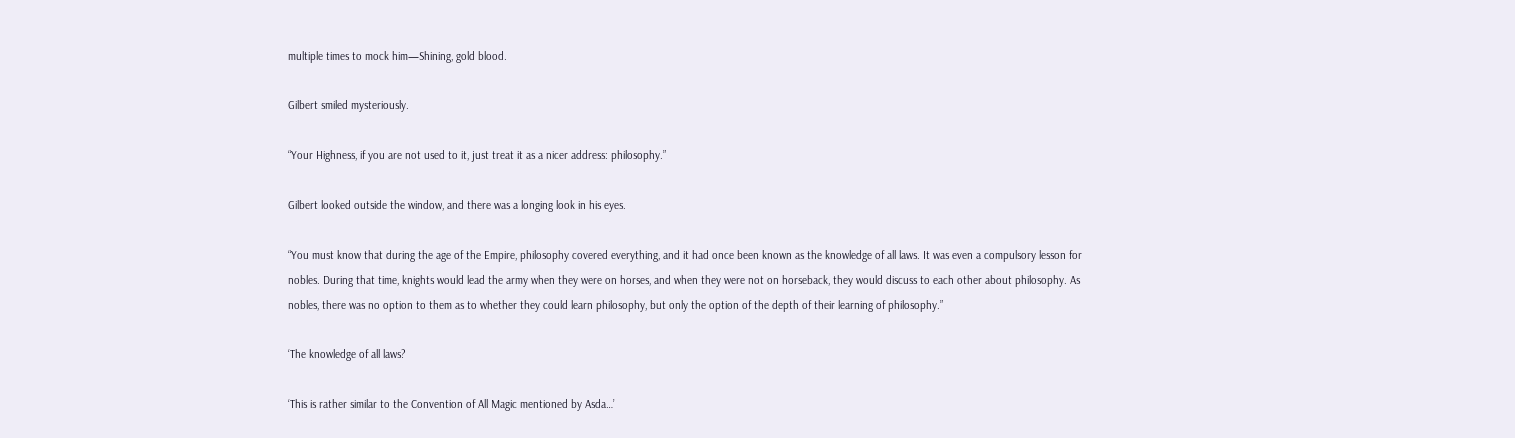multiple times to mock him—Shining, gold blood.

Gilbert smiled mysteriously.

“Your Highness, if you are not used to it, just treat it as a nicer address: philosophy.”

Gilbert looked outside the window, and there was a longing look in his eyes.

“You must know that during the age of the Empire, philosophy covered everything, and it had once been known as the knowledge of all laws. It was even a compulsory lesson for nobles. During that time, knights would lead the army when they were on horses, and when they were not on horseback, they would discuss to each other about philosophy. As nobles, there was no option to them as to whether they could learn philosophy, but only the option of the depth of their learning of philosophy.”

‘The knowledge of all laws?

‘This is rather similar to the Convention of All Magic mentioned by Asda…’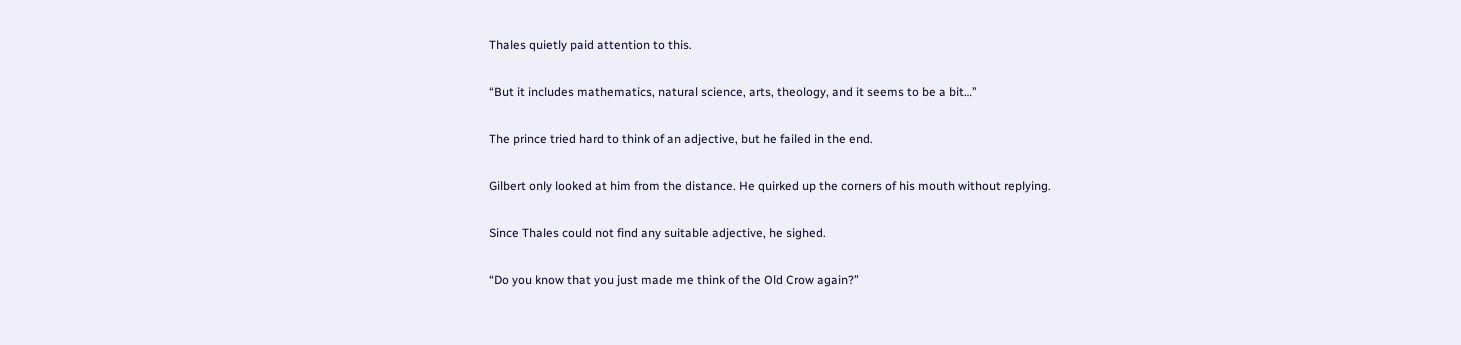Thales quietly paid attention to this.

“But it includes mathematics, natural science, arts, theology, and it seems to be a bit…”

The prince tried hard to think of an adjective, but he failed in the end.

Gilbert only looked at him from the distance. He quirked up the corners of his mouth without replying.

Since Thales could not find any suitable adjective, he sighed.

“Do you know that you just made me think of the Old Crow again?”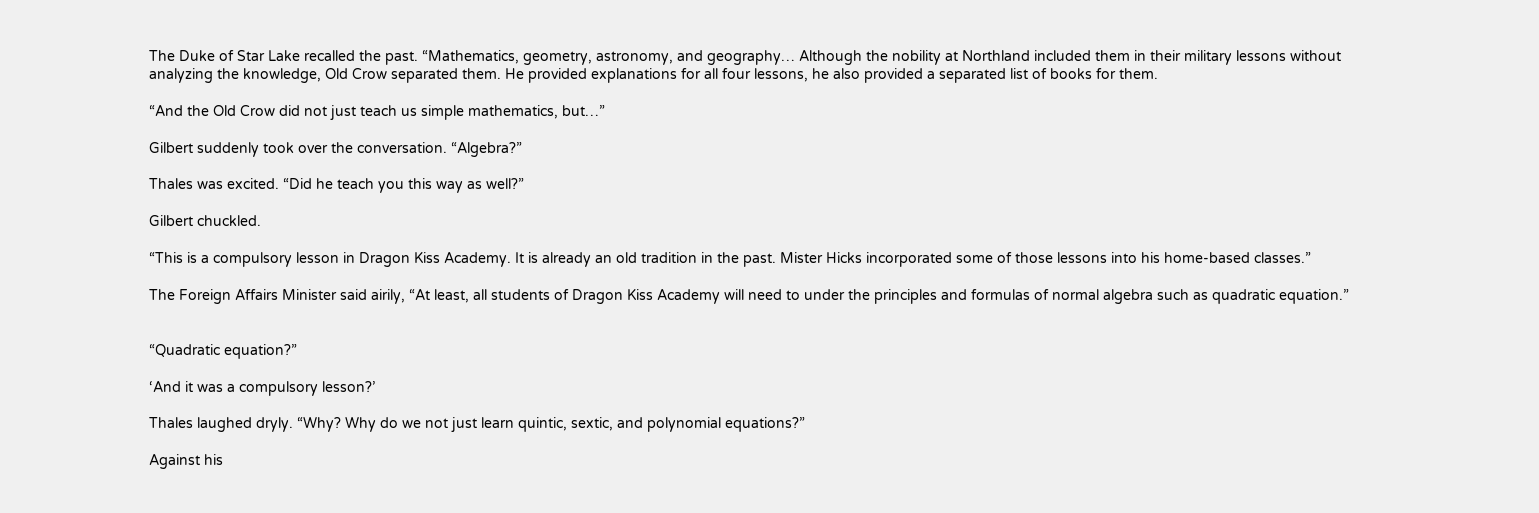The Duke of Star Lake recalled the past. “Mathematics, geometry, astronomy, and geography… Although the nobility at Northland included them in their military lessons without analyzing the knowledge, Old Crow separated them. He provided explanations for all four lessons, he also provided a separated list of books for them.

“And the Old Crow did not just teach us simple mathematics, but…”

Gilbert suddenly took over the conversation. “Algebra?”

Thales was excited. “Did he teach you this way as well?”

Gilbert chuckled.

“This is a compulsory lesson in Dragon Kiss Academy. It is already an old tradition in the past. Mister Hicks incorporated some of those lessons into his home-based classes.”

The Foreign Affairs Minister said airily, “At least, all students of Dragon Kiss Academy will need to under the principles and formulas of normal algebra such as quadratic equation.”


“Quadratic equation?”

‘And it was a compulsory lesson?’

Thales laughed dryly. “Why? Why do we not just learn quintic, sextic, and polynomial equations?”

Against his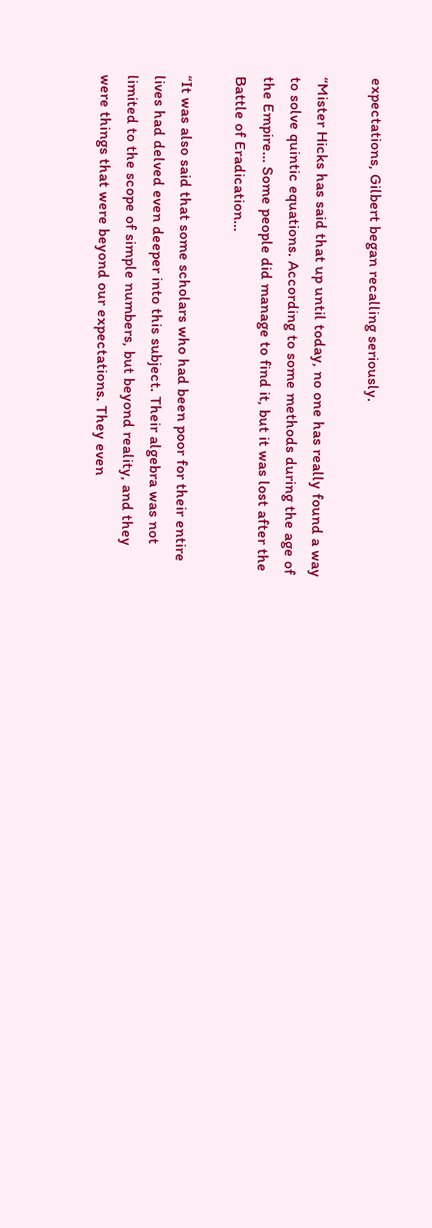expectations, Gilbert began recalling seriously.

“Mister Hicks has said that up until today, no one has really found a way to solve quintic equations. According to some methods during the age of the Empire… Some people did manage to find it, but it was lost after the Battle of Eradication…

“It was also said that some scholars who had been poor for their entire lives had delved even deeper into this subject. Their algebra was not limited to the scope of simple numbers, but beyond reality, and they were things that were beyond our expectations. They even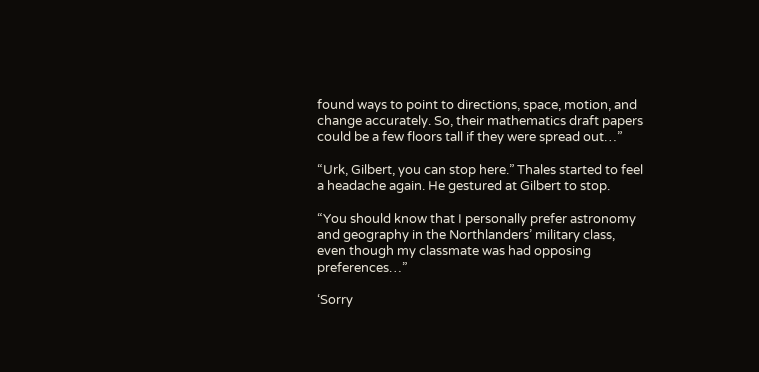found ways to point to directions, space, motion, and change accurately. So, their mathematics draft papers could be a few floors tall if they were spread out…”

“Urk, Gilbert, you can stop here.” Thales started to feel a headache again. He gestured at Gilbert to stop.

“You should know that I personally prefer astronomy and geography in the Northlanders’ military class, even though my classmate was had opposing preferences…”

‘Sorry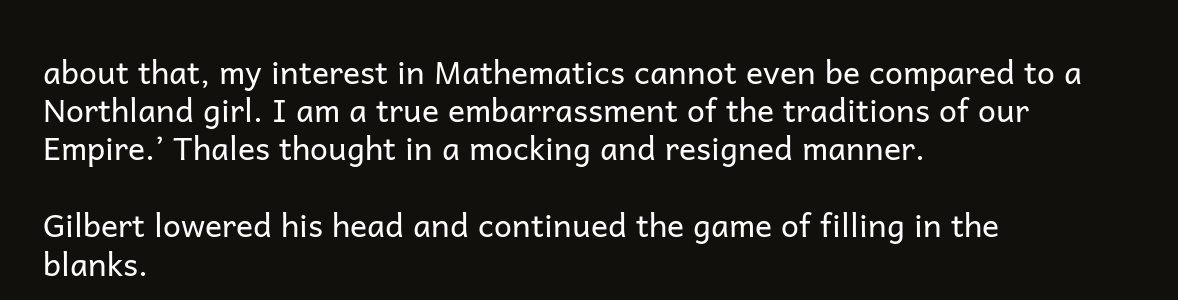about that, my interest in Mathematics cannot even be compared to a Northland girl. I am a true embarrassment of the traditions of our Empire.’ Thales thought in a mocking and resigned manner.

Gilbert lowered his head and continued the game of filling in the blanks.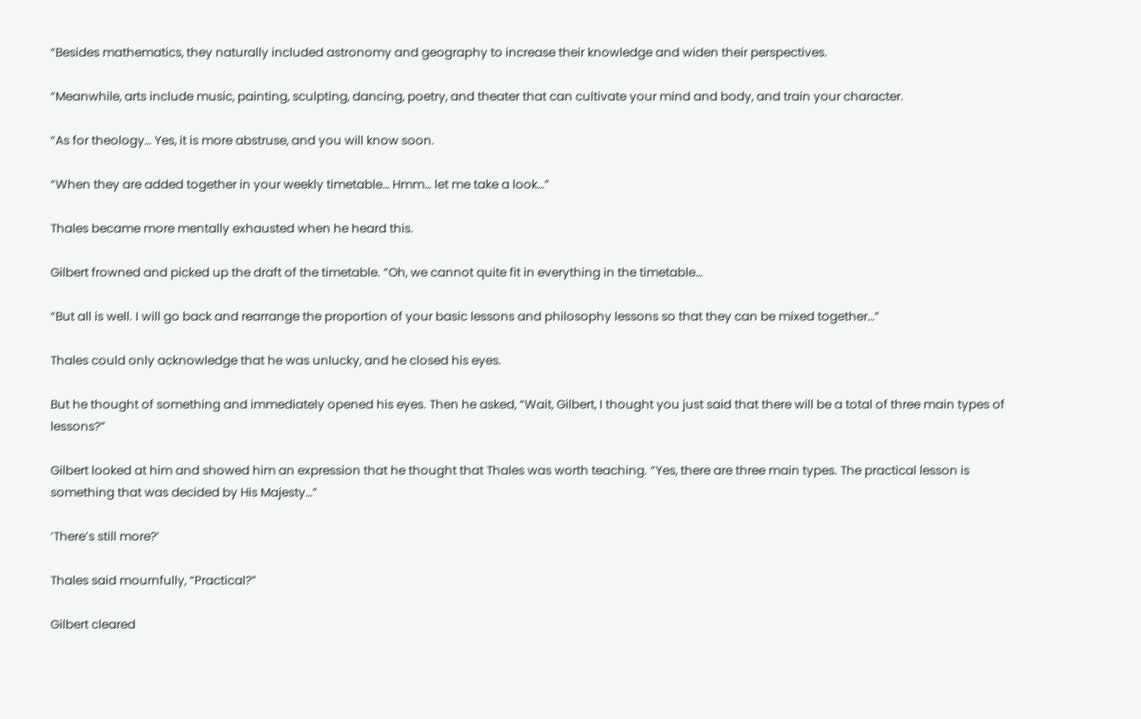“Besides mathematics, they naturally included astronomy and geography to increase their knowledge and widen their perspectives.

“Meanwhile, arts include music, painting, sculpting, dancing, poetry, and theater that can cultivate your mind and body, and train your character.

“As for theology… Yes, it is more abstruse, and you will know soon.

“When they are added together in your weekly timetable… Hmm… let me take a look…”

Thales became more mentally exhausted when he heard this.

Gilbert frowned and picked up the draft of the timetable. “Oh, we cannot quite fit in everything in the timetable…

“But all is well. I will go back and rearrange the proportion of your basic lessons and philosophy lessons so that they can be mixed together…”

Thales could only acknowledge that he was unlucky, and he closed his eyes.

But he thought of something and immediately opened his eyes. Then he asked, “Wait, Gilbert, I thought you just said that there will be a total of three main types of lessons?”

Gilbert looked at him and showed him an expression that he thought that Thales was worth teaching. “Yes, there are three main types. The practical lesson is something that was decided by His Majesty…”

‘There’s still more?’

Thales said mournfully, “Practical?”

Gilbert cleared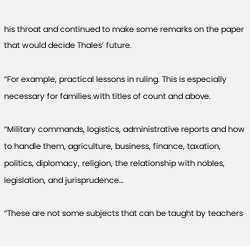his throat and continued to make some remarks on the paper that would decide Thales’ future.

“For example, practical lessons in ruling. This is especially necessary for families with titles of count and above.

“Military commands, logistics, administrative reports and how to handle them, agriculture, business, finance, taxation, politics, diplomacy, religion, the relationship with nobles, legislation, and jurisprudence…

“These are not some subjects that can be taught by teachers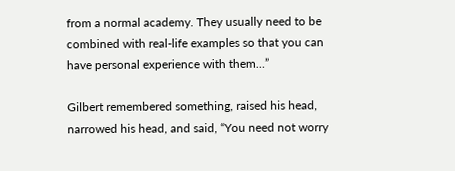from a normal academy. They usually need to be combined with real-life examples so that you can have personal experience with them…”

Gilbert remembered something, raised his head, narrowed his head, and said, “You need not worry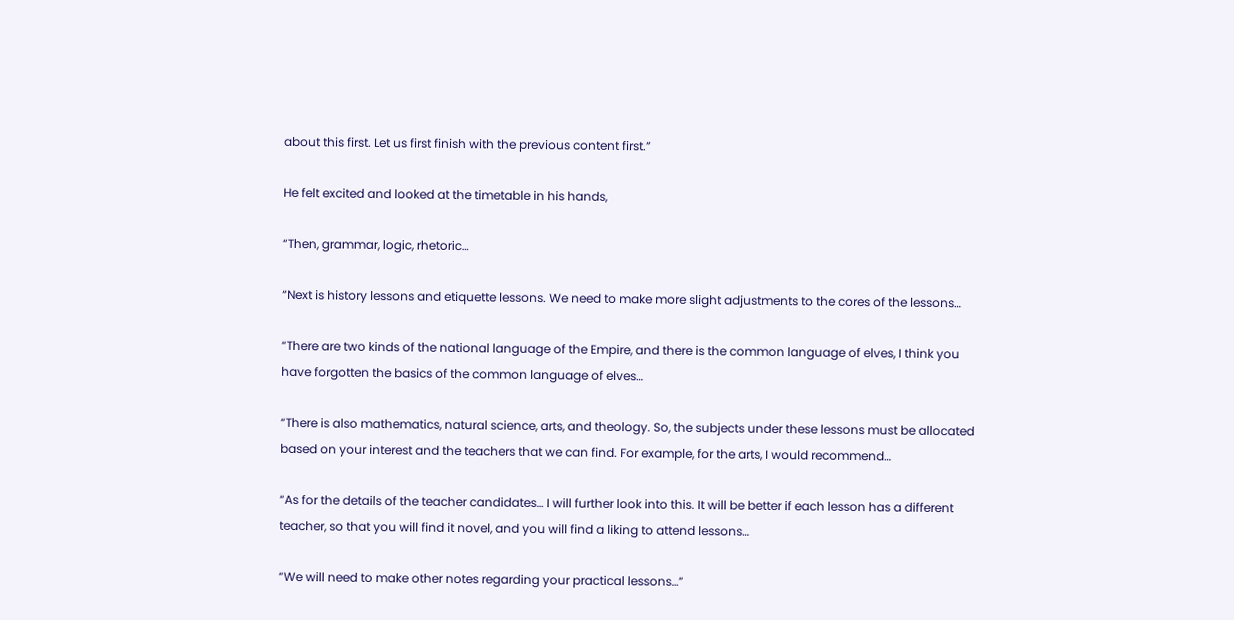about this first. Let us first finish with the previous content first.”

He felt excited and looked at the timetable in his hands,

“Then, grammar, logic, rhetoric…

“Next is history lessons and etiquette lessons. We need to make more slight adjustments to the cores of the lessons…

“There are two kinds of the national language of the Empire, and there is the common language of elves, I think you have forgotten the basics of the common language of elves…

“There is also mathematics, natural science, arts, and theology. So, the subjects under these lessons must be allocated based on your interest and the teachers that we can find. For example, for the arts, I would recommend…

“As for the details of the teacher candidates… I will further look into this. It will be better if each lesson has a different teacher, so that you will find it novel, and you will find a liking to attend lessons…

“We will need to make other notes regarding your practical lessons…”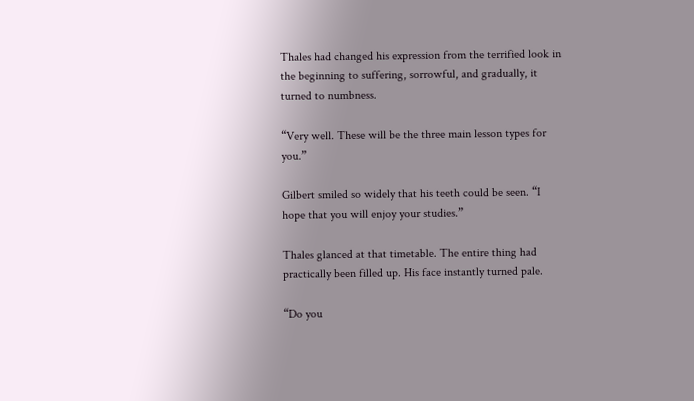Thales had changed his expression from the terrified look in the beginning to suffering, sorrowful, and gradually, it turned to numbness.

“Very well. These will be the three main lesson types for you.”

Gilbert smiled so widely that his teeth could be seen. “I hope that you will enjoy your studies.”

Thales glanced at that timetable. The entire thing had practically been filled up. His face instantly turned pale.

“Do you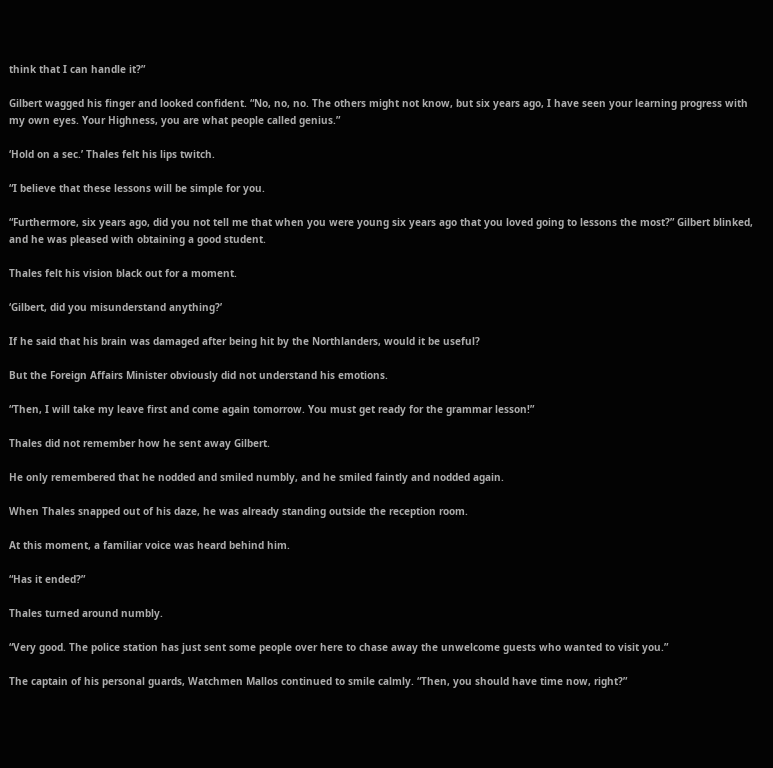think that I can handle it?”

Gilbert wagged his finger and looked confident. “No, no, no. The others might not know, but six years ago, I have seen your learning progress with my own eyes. Your Highness, you are what people called genius.”

‘Hold on a sec.’ Thales felt his lips twitch.

“I believe that these lessons will be simple for you.

“Furthermore, six years ago, did you not tell me that when you were young six years ago that you loved going to lessons the most?” Gilbert blinked, and he was pleased with obtaining a good student.

Thales felt his vision black out for a moment.

‘Gilbert, did you misunderstand anything?’

If he said that his brain was damaged after being hit by the Northlanders, would it be useful?

But the Foreign Affairs Minister obviously did not understand his emotions.

“Then, I will take my leave first and come again tomorrow. You must get ready for the grammar lesson!”

Thales did not remember how he sent away Gilbert.

He only remembered that he nodded and smiled numbly, and he smiled faintly and nodded again.

When Thales snapped out of his daze, he was already standing outside the reception room.

At this moment, a familiar voice was heard behind him.

“Has it ended?”

Thales turned around numbly.

“Very good. The police station has just sent some people over here to chase away the unwelcome guests who wanted to visit you.”

The captain of his personal guards, Watchmen Mallos continued to smile calmly. “Then, you should have time now, right?”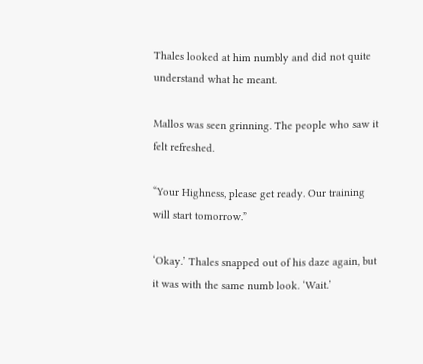Thales looked at him numbly and did not quite understand what he meant.

Mallos was seen grinning. The people who saw it felt refreshed.

“Your Highness, please get ready. Our training will start tomorrow.”

‘Okay.’ Thales snapped out of his daze again, but it was with the same numb look. ‘Wait.’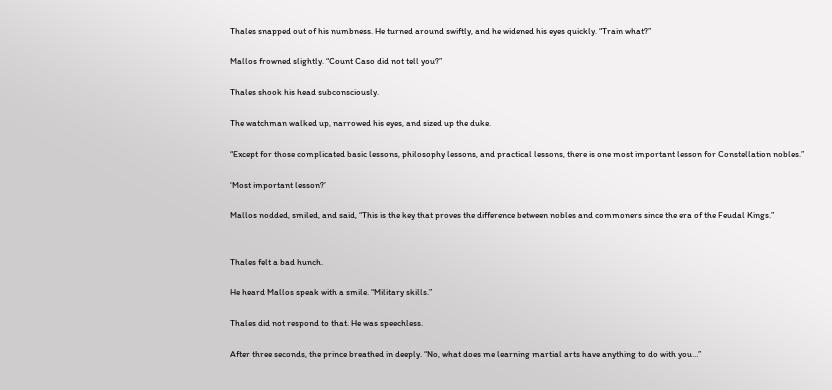Thales snapped out of his numbness. He turned around swiftly, and he widened his eyes quickly. “Train what?”

Mallos frowned slightly. “Count Caso did not tell you?”

Thales shook his head subconsciously.

The watchman walked up, narrowed his eyes, and sized up the duke.

“Except for those complicated basic lessons, philosophy lessons, and practical lessons, there is one most important lesson for Constellation nobles.”

‘Most important lesson?’

Mallos nodded, smiled, and said, “This is the key that proves the difference between nobles and commoners since the era of the Feudal Kings.”


Thales felt a bad hunch.

He heard Mallos speak with a smile. “Military skills.”

Thales did not respond to that. He was speechless.

After three seconds, the prince breathed in deeply. “No, what does me learning martial arts have anything to do with you…”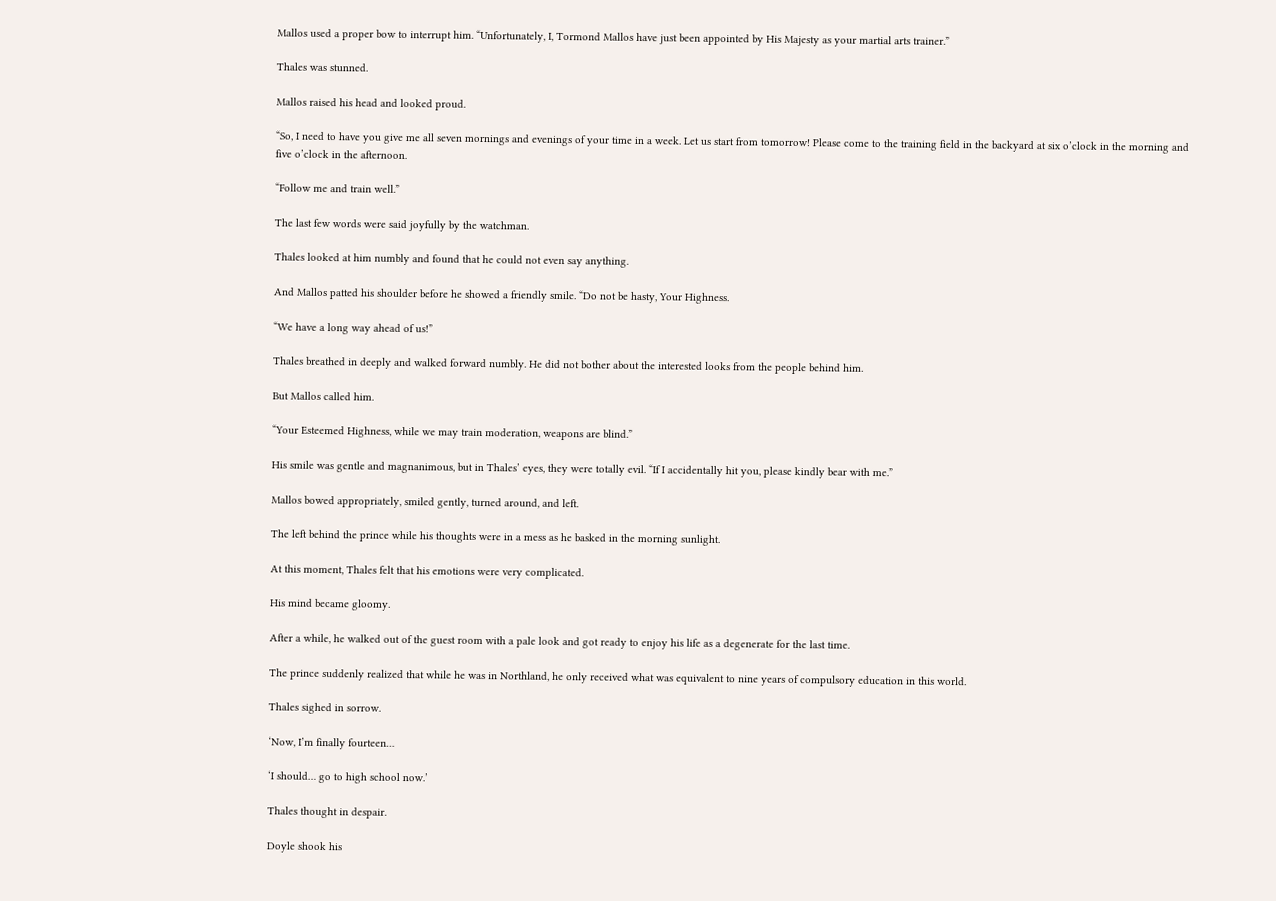Mallos used a proper bow to interrupt him. “Unfortunately, I, Tormond Mallos have just been appointed by His Majesty as your martial arts trainer.”

Thales was stunned.

Mallos raised his head and looked proud.

“So, I need to have you give me all seven mornings and evenings of your time in a week. Let us start from tomorrow! Please come to the training field in the backyard at six o’clock in the morning and five o’clock in the afternoon.

“Follow me and train well.”

The last few words were said joyfully by the watchman.

Thales looked at him numbly and found that he could not even say anything.

And Mallos patted his shoulder before he showed a friendly smile. “Do not be hasty, Your Highness.

“We have a long way ahead of us!”

Thales breathed in deeply and walked forward numbly. He did not bother about the interested looks from the people behind him.

But Mallos called him.

“Your Esteemed Highness, while we may train moderation, weapons are blind.”

His smile was gentle and magnanimous, but in Thales’ eyes, they were totally evil. “If I accidentally hit you, please kindly bear with me.”

Mallos bowed appropriately, smiled gently, turned around, and left.

The left behind the prince while his thoughts were in a mess as he basked in the morning sunlight.

At this moment, Thales felt that his emotions were very complicated.

His mind became gloomy.

After a while, he walked out of the guest room with a pale look and got ready to enjoy his life as a degenerate for the last time.

The prince suddenly realized that while he was in Northland, he only received what was equivalent to nine years of compulsory education in this world.

Thales sighed in sorrow.

‘Now, I’m finally fourteen…

‘I should… go to high school now.’

Thales thought in despair.

Doyle shook his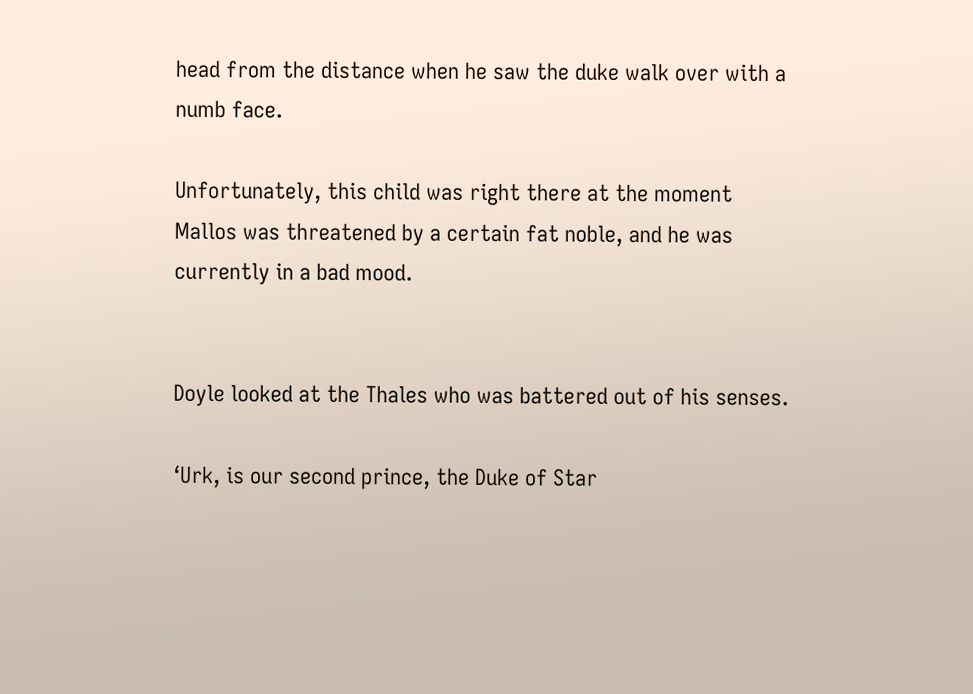head from the distance when he saw the duke walk over with a numb face.

Unfortunately, this child was right there at the moment Mallos was threatened by a certain fat noble, and he was currently in a bad mood.


Doyle looked at the Thales who was battered out of his senses.

‘Urk, is our second prince, the Duke of Star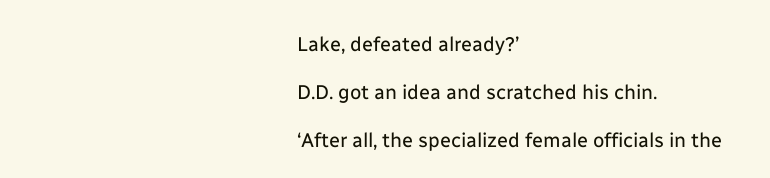Lake, defeated already?’

D.D. got an idea and scratched his chin.

‘After all, the specialized female officials in the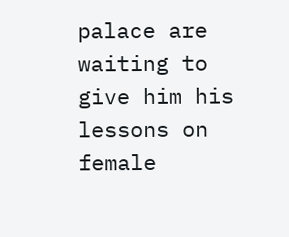palace are waiting to give him his lessons on female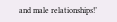and male relationships!’